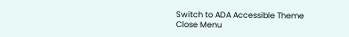Switch to ADA Accessible Theme
Close Menu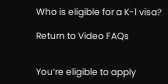Who is eligible for a K-1 visa?

Return to Video FAQs


You’re eligible to apply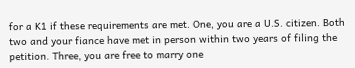for a K1 if these requirements are met. One, you are a U.S. citizen. Both two and your fiance have met in person within two years of filing the petition. Three, you are free to marry one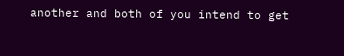another and both of you intend to get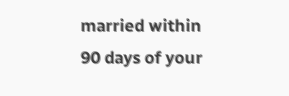married within 90 days of your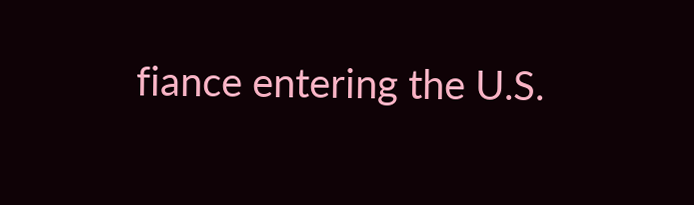fiance entering the U.S.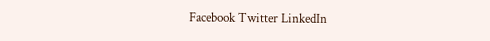Facebook Twitter LinkedIn